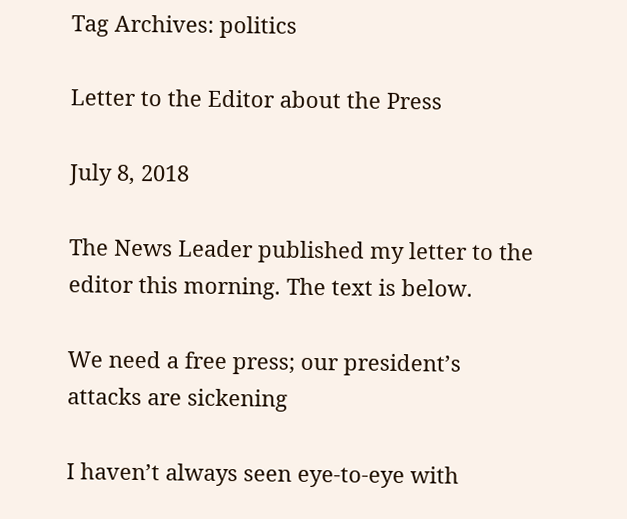Tag Archives: politics

Letter to the Editor about the Press

July 8, 2018

The News Leader published my letter to the editor this morning. The text is below.

We need a free press; our president’s attacks are sickening

I haven’t always seen eye-to-eye with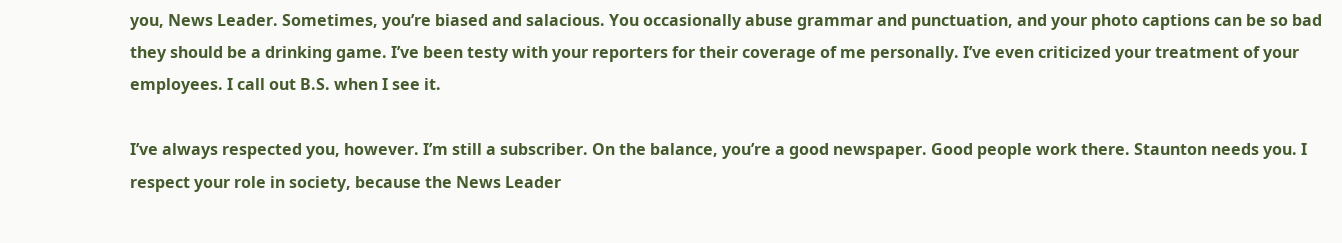you, News Leader. Sometimes, you’re biased and salacious. You occasionally abuse grammar and punctuation, and your photo captions can be so bad they should be a drinking game. I’ve been testy with your reporters for their coverage of me personally. I’ve even criticized your treatment of your employees. I call out B.S. when I see it.

I’ve always respected you, however. I’m still a subscriber. On the balance, you’re a good newspaper. Good people work there. Staunton needs you. I respect your role in society, because the News Leader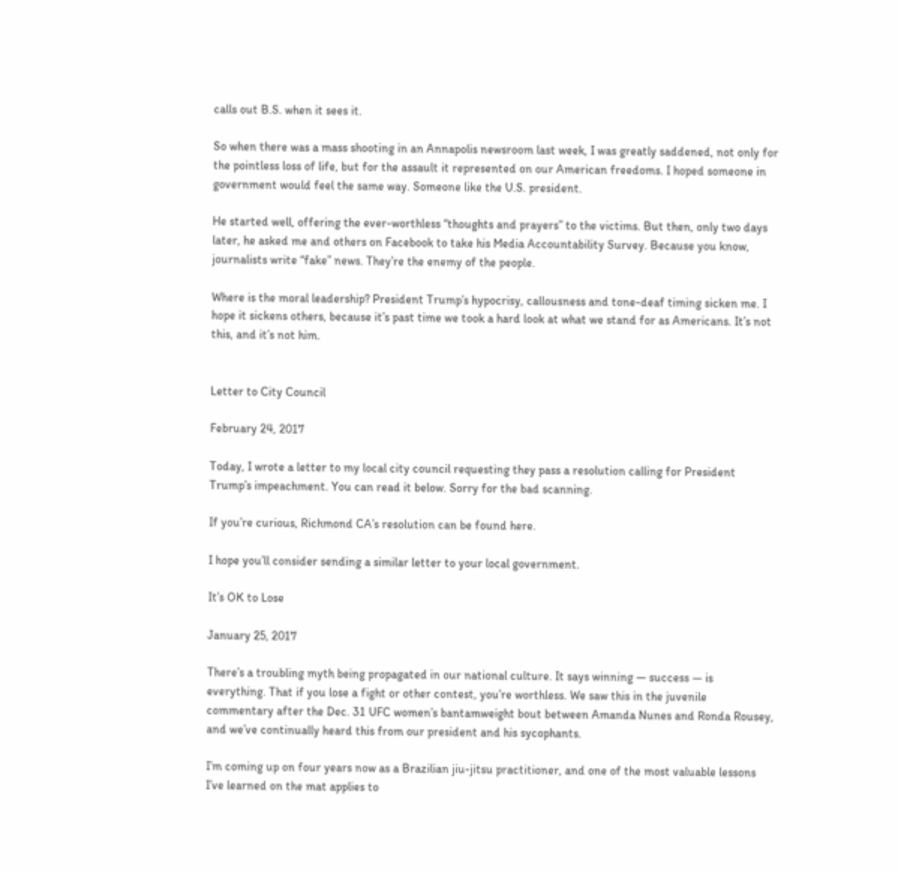calls out B.S. when it sees it.

So when there was a mass shooting in an Annapolis newsroom last week, I was greatly saddened, not only for the pointless loss of life, but for the assault it represented on our American freedoms. I hoped someone in government would feel the same way. Someone like the U.S. president.

He started well, offering the ever-worthless “thoughts and prayers” to the victims. But then, only two days later, he asked me and others on Facebook to take his Media Accountability Survey. Because you know, journalists write “fake” news. They’re the enemy of the people.

Where is the moral leadership? President Trump’s hypocrisy, callousness and tone-deaf timing sicken me. I hope it sickens others, because it’s past time we took a hard look at what we stand for as Americans. It’s not this, and it’s not him.


Letter to City Council

February 24, 2017

Today, I wrote a letter to my local city council requesting they pass a resolution calling for President Trump’s impeachment. You can read it below. Sorry for the bad scanning.

If you’re curious, Richmond CA’s resolution can be found here.

I hope you’ll consider sending a similar letter to your local government.

It’s OK to Lose

January 25, 2017

There’s a troubling myth being propagated in our national culture. It says winning — success — is everything. That if you lose a fight or other contest, you’re worthless. We saw this in the juvenile commentary after the Dec. 31 UFC women’s bantamweight bout between Amanda Nunes and Ronda Rousey, and we’ve continually heard this from our president and his sycophants.

I’m coming up on four years now as a Brazilian jiu-jitsu practitioner, and one of the most valuable lessons I’ve learned on the mat applies to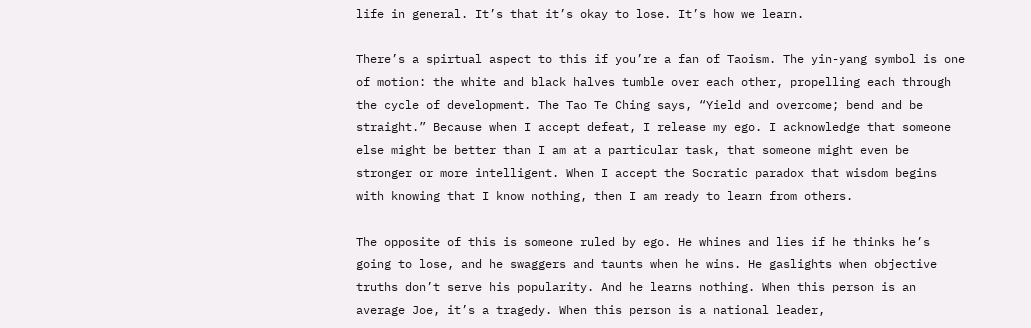life in general. It’s that it’s okay to lose. It’s how we learn.

There’s a spirtual aspect to this if you’re a fan of Taoism. The yin-yang symbol is one of motion: the white and black halves tumble over each other, propelling each through the cycle of development. The Tao Te Ching says, “Yield and overcome; bend and be straight.” Because when I accept defeat, I release my ego. I acknowledge that someone else might be better than I am at a particular task, that someone might even be stronger or more intelligent. When I accept the Socratic paradox that wisdom begins with knowing that I know nothing, then I am ready to learn from others.

The opposite of this is someone ruled by ego. He whines and lies if he thinks he’s going to lose, and he swaggers and taunts when he wins. He gaslights when objective truths don’t serve his popularity. And he learns nothing. When this person is an average Joe, it’s a tragedy. When this person is a national leader,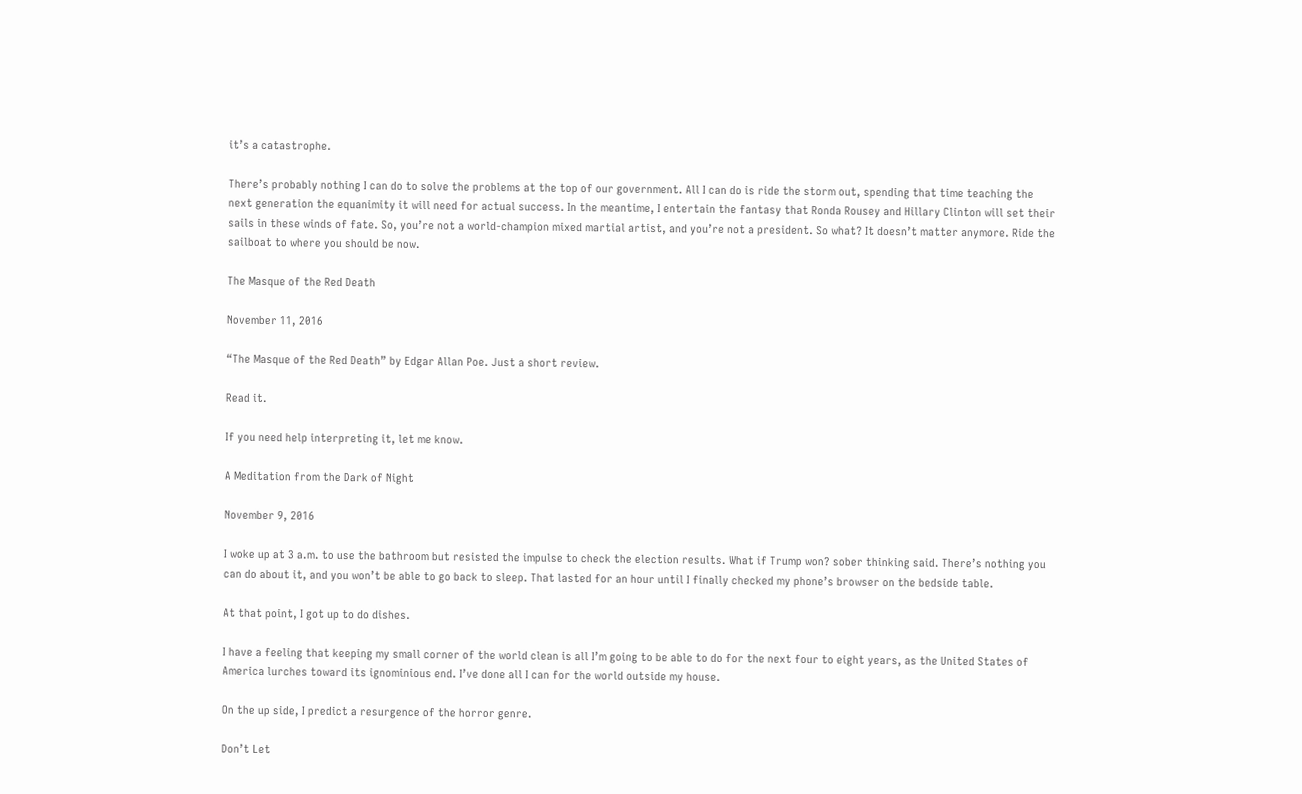it’s a catastrophe.

There’s probably nothing I can do to solve the problems at the top of our government. All I can do is ride the storm out, spending that time teaching the next generation the equanimity it will need for actual success. In the meantime, I entertain the fantasy that Ronda Rousey and Hillary Clinton will set their sails in these winds of fate. So, you’re not a world-champion mixed martial artist, and you’re not a president. So what? It doesn’t matter anymore. Ride the sailboat to where you should be now.

The Masque of the Red Death

November 11, 2016

“The Masque of the Red Death” by Edgar Allan Poe. Just a short review.

Read it.

If you need help interpreting it, let me know.

A Meditation from the Dark of Night

November 9, 2016

I woke up at 3 a.m. to use the bathroom but resisted the impulse to check the election results. What if Trump won? sober thinking said. There’s nothing you can do about it, and you won’t be able to go back to sleep. That lasted for an hour until I finally checked my phone’s browser on the bedside table.

At that point, I got up to do dishes.

I have a feeling that keeping my small corner of the world clean is all I’m going to be able to do for the next four to eight years, as the United States of America lurches toward its ignominious end. I’ve done all I can for the world outside my house.

On the up side, I predict a resurgence of the horror genre.

Don’t Let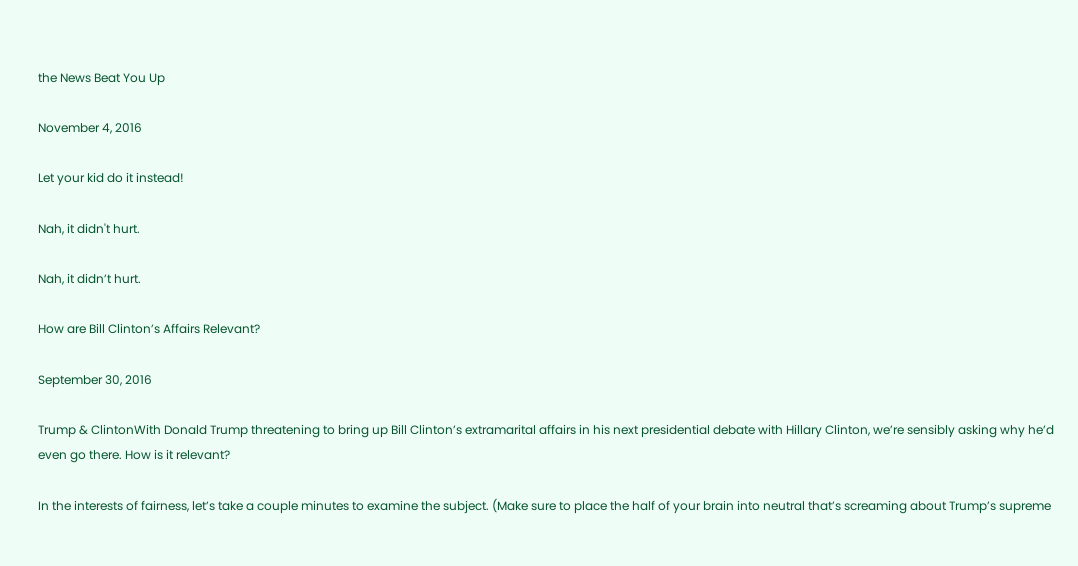the News Beat You Up

November 4, 2016

Let your kid do it instead!

Nah, it didn't hurt.

Nah, it didn’t hurt.

How are Bill Clinton’s Affairs Relevant?

September 30, 2016

Trump & ClintonWith Donald Trump threatening to bring up Bill Clinton’s extramarital affairs in his next presidential debate with Hillary Clinton, we’re sensibly asking why he’d even go there. How is it relevant?

In the interests of fairness, let’s take a couple minutes to examine the subject. (Make sure to place the half of your brain into neutral that’s screaming about Trump’s supreme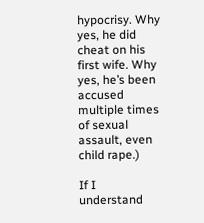hypocrisy. Why yes, he did cheat on his first wife. Why yes, he’s been accused multiple times of sexual assault, even child rape.)

If I understand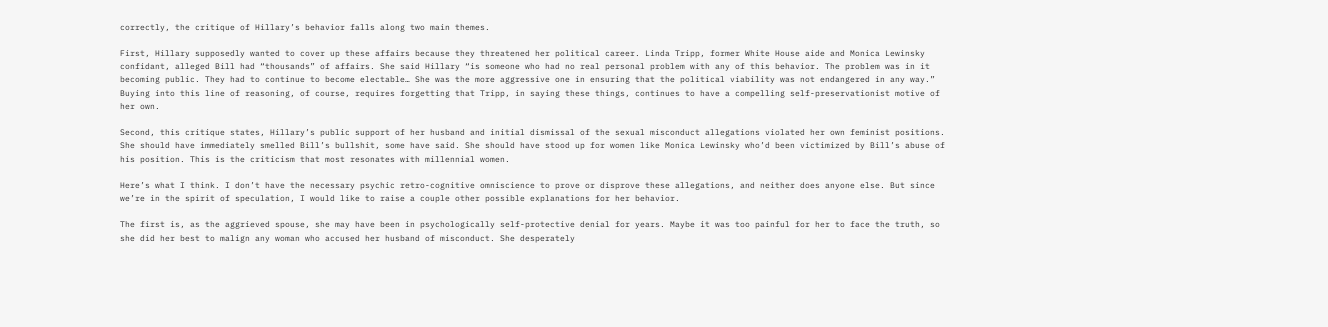correctly, the critique of Hillary’s behavior falls along two main themes.

First, Hillary supposedly wanted to cover up these affairs because they threatened her political career. Linda Tripp, former White House aide and Monica Lewinsky confidant, alleged Bill had “thousands” of affairs. She said Hillary “is someone who had no real personal problem with any of this behavior. The problem was in it becoming public. They had to continue to become electable… She was the more aggressive one in ensuring that the political viability was not endangered in any way.” Buying into this line of reasoning, of course, requires forgetting that Tripp, in saying these things, continues to have a compelling self-preservationist motive of her own.

Second, this critique states, Hillary’s public support of her husband and initial dismissal of the sexual misconduct allegations violated her own feminist positions. She should have immediately smelled Bill’s bullshit, some have said. She should have stood up for women like Monica Lewinsky who’d been victimized by Bill’s abuse of his position. This is the criticism that most resonates with millennial women.

Here’s what I think. I don’t have the necessary psychic retro-cognitive omniscience to prove or disprove these allegations, and neither does anyone else. But since we’re in the spirit of speculation, I would like to raise a couple other possible explanations for her behavior.

The first is, as the aggrieved spouse, she may have been in psychologically self-protective denial for years. Maybe it was too painful for her to face the truth, so she did her best to malign any woman who accused her husband of misconduct. She desperately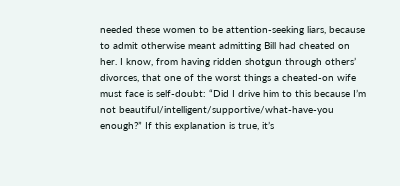needed these women to be attention-seeking liars, because to admit otherwise meant admitting Bill had cheated on her. I know, from having ridden shotgun through others’ divorces, that one of the worst things a cheated-on wife must face is self-doubt: “Did I drive him to this because I’m not beautiful/intelligent/supportive/what-have-you enough?” If this explanation is true, it’s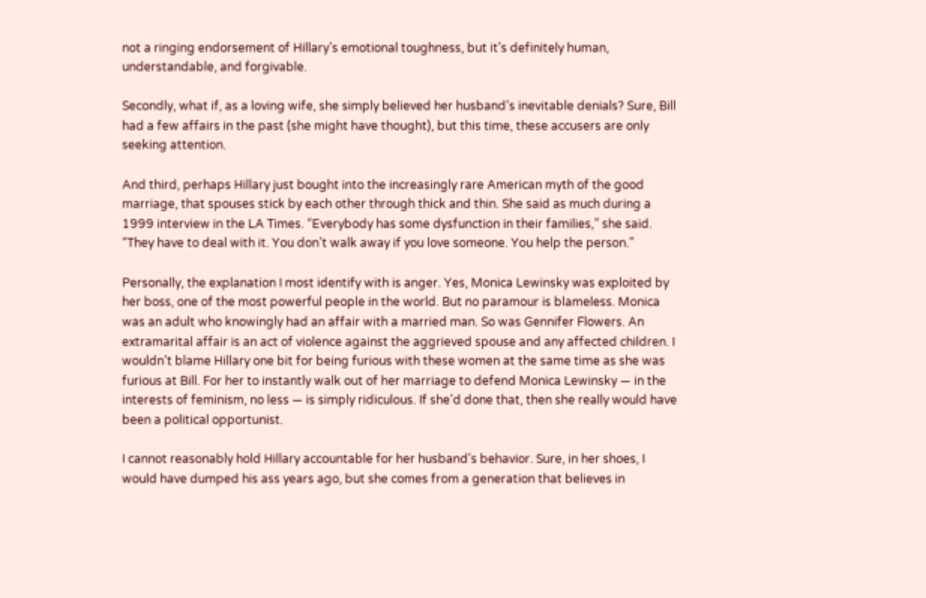not a ringing endorsement of Hillary’s emotional toughness, but it’s definitely human, understandable, and forgivable.

Secondly, what if, as a loving wife, she simply believed her husband’s inevitable denials? Sure, Bill had a few affairs in the past (she might have thought), but this time, these accusers are only seeking attention.

And third, perhaps Hillary just bought into the increasingly rare American myth of the good marriage, that spouses stick by each other through thick and thin. She said as much during a 1999 interview in the LA Times. “Everybody has some dysfunction in their families,” she said. “They have to deal with it. You don’t walk away if you love someone. You help the person.”

Personally, the explanation I most identify with is anger. Yes, Monica Lewinsky was exploited by her boss, one of the most powerful people in the world. But no paramour is blameless. Monica was an adult who knowingly had an affair with a married man. So was Gennifer Flowers. An extramarital affair is an act of violence against the aggrieved spouse and any affected children. I wouldn’t blame Hillary one bit for being furious with these women at the same time as she was furious at Bill. For her to instantly walk out of her marriage to defend Monica Lewinsky — in the interests of feminism, no less — is simply ridiculous. If she’d done that, then she really would have been a political opportunist.

I cannot reasonably hold Hillary accountable for her husband’s behavior. Sure, in her shoes, I would have dumped his ass years ago, but she comes from a generation that believes in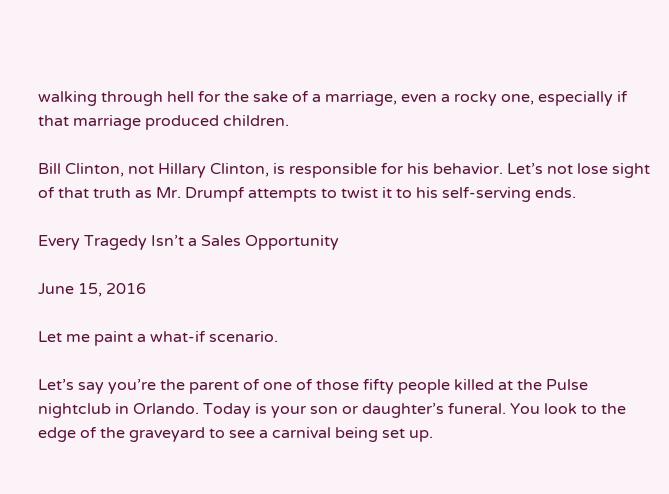walking through hell for the sake of a marriage, even a rocky one, especially if that marriage produced children.

Bill Clinton, not Hillary Clinton, is responsible for his behavior. Let’s not lose sight of that truth as Mr. Drumpf attempts to twist it to his self-serving ends.

Every Tragedy Isn’t a Sales Opportunity

June 15, 2016

Let me paint a what-if scenario.

Let’s say you’re the parent of one of those fifty people killed at the Pulse nightclub in Orlando. Today is your son or daughter’s funeral. You look to the edge of the graveyard to see a carnival being set up.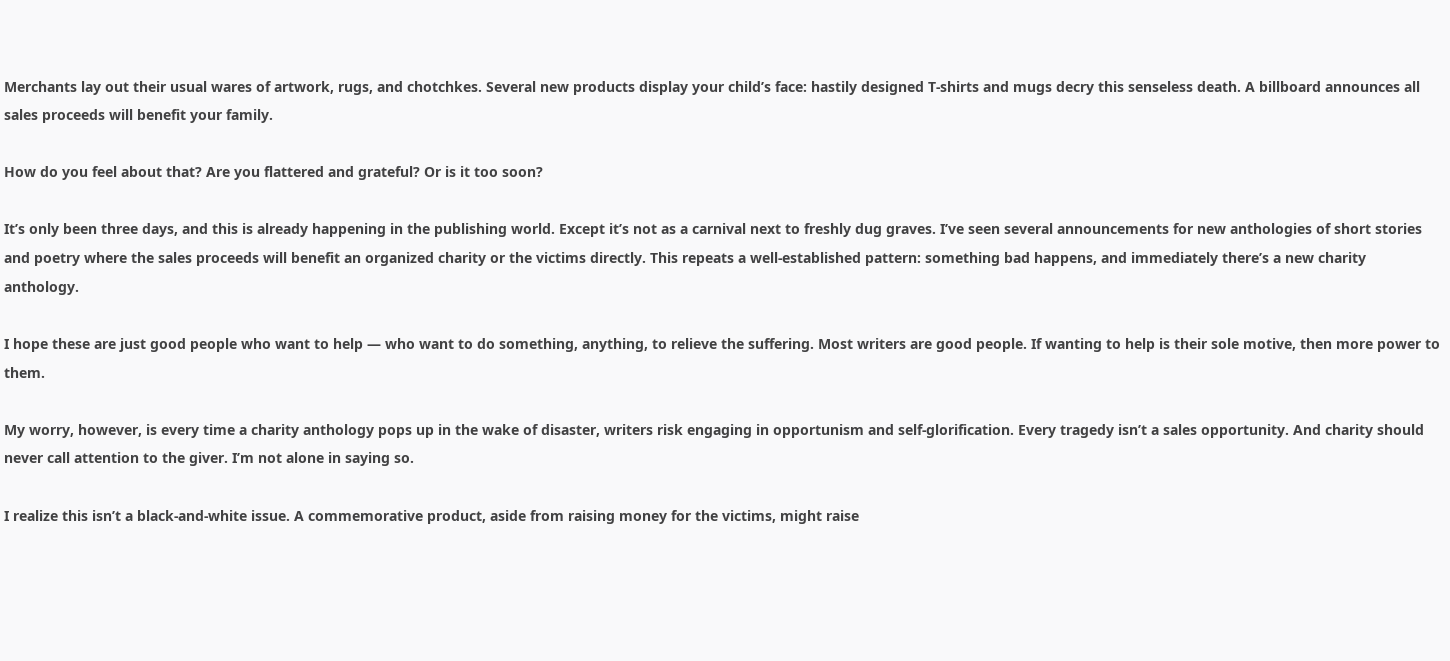Merchants lay out their usual wares of artwork, rugs, and chotchkes. Several new products display your child’s face: hastily designed T-shirts and mugs decry this senseless death. A billboard announces all sales proceeds will benefit your family.

How do you feel about that? Are you flattered and grateful? Or is it too soon?

It’s only been three days, and this is already happening in the publishing world. Except it’s not as a carnival next to freshly dug graves. I’ve seen several announcements for new anthologies of short stories and poetry where the sales proceeds will benefit an organized charity or the victims directly. This repeats a well-established pattern: something bad happens, and immediately there’s a new charity anthology.

I hope these are just good people who want to help — who want to do something, anything, to relieve the suffering. Most writers are good people. If wanting to help is their sole motive, then more power to them.

My worry, however, is every time a charity anthology pops up in the wake of disaster, writers risk engaging in opportunism and self-glorification. Every tragedy isn’t a sales opportunity. And charity should never call attention to the giver. I’m not alone in saying so.

I realize this isn’t a black-and-white issue. A commemorative product, aside from raising money for the victims, might raise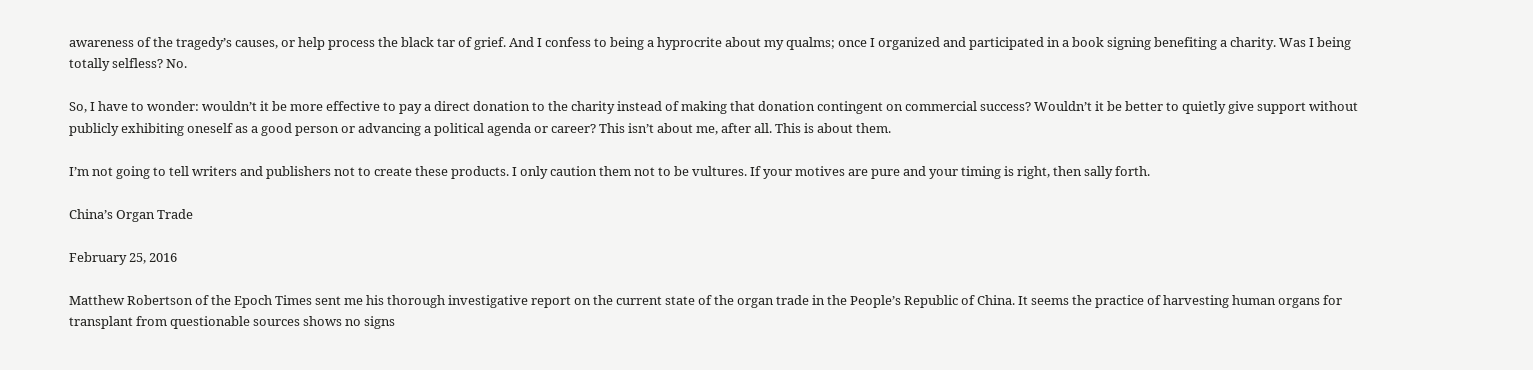awareness of the tragedy’s causes, or help process the black tar of grief. And I confess to being a hyprocrite about my qualms; once I organized and participated in a book signing benefiting a charity. Was I being totally selfless? No.

So, I have to wonder: wouldn’t it be more effective to pay a direct donation to the charity instead of making that donation contingent on commercial success? Wouldn’t it be better to quietly give support without publicly exhibiting oneself as a good person or advancing a political agenda or career? This isn’t about me, after all. This is about them.

I’m not going to tell writers and publishers not to create these products. I only caution them not to be vultures. If your motives are pure and your timing is right, then sally forth.

China’s Organ Trade

February 25, 2016

Matthew Robertson of the Epoch Times sent me his thorough investigative report on the current state of the organ trade in the People’s Republic of China. It seems the practice of harvesting human organs for transplant from questionable sources shows no signs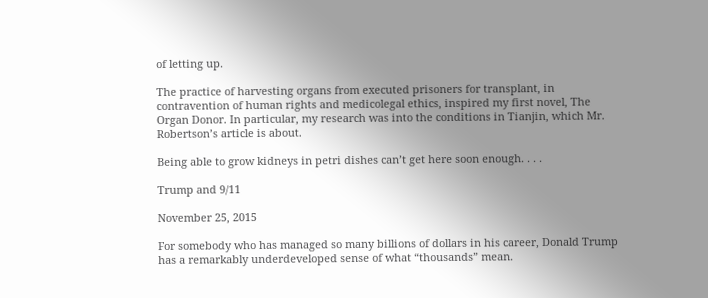of letting up.

The practice of harvesting organs from executed prisoners for transplant, in contravention of human rights and medicolegal ethics, inspired my first novel, The Organ Donor. In particular, my research was into the conditions in Tianjin, which Mr. Robertson’s article is about.

Being able to grow kidneys in petri dishes can’t get here soon enough. . . .

Trump and 9/11

November 25, 2015

For somebody who has managed so many billions of dollars in his career, Donald Trump has a remarkably underdeveloped sense of what “thousands” mean.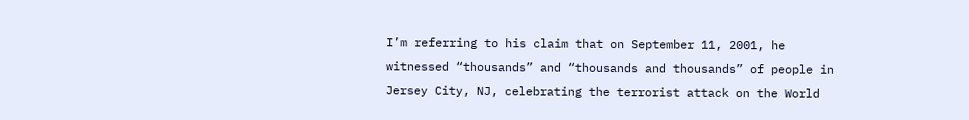I’m referring to his claim that on September 11, 2001, he witnessed “thousands” and “thousands and thousands” of people in Jersey City, NJ, celebrating the terrorist attack on the World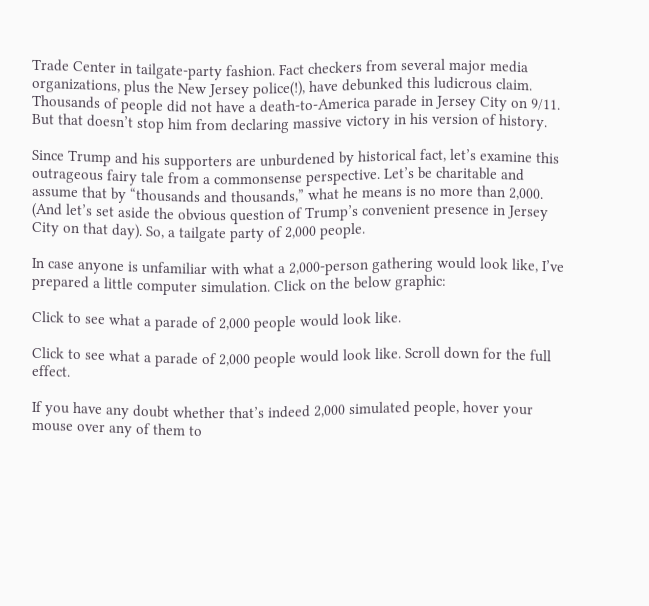Trade Center in tailgate-party fashion. Fact checkers from several major media organizations, plus the New Jersey police(!), have debunked this ludicrous claim. Thousands of people did not have a death-to-America parade in Jersey City on 9/11. But that doesn’t stop him from declaring massive victory in his version of history.

Since Trump and his supporters are unburdened by historical fact, let’s examine this outrageous fairy tale from a commonsense perspective. Let’s be charitable and assume that by “thousands and thousands,” what he means is no more than 2,000. (And let’s set aside the obvious question of Trump’s convenient presence in Jersey City on that day). So, a tailgate party of 2,000 people.

In case anyone is unfamiliar with what a 2,000-person gathering would look like, I’ve prepared a little computer simulation. Click on the below graphic:

Click to see what a parade of 2,000 people would look like.

Click to see what a parade of 2,000 people would look like. Scroll down for the full effect.

If you have any doubt whether that’s indeed 2,000 simulated people, hover your mouse over any of them to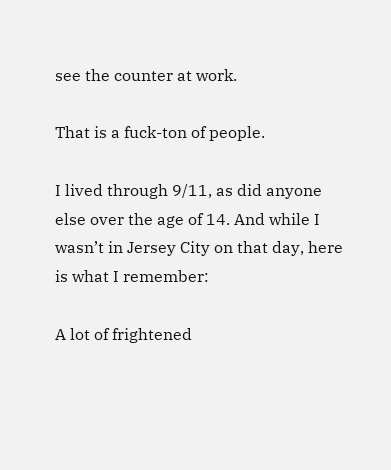see the counter at work.

That is a fuck-ton of people.

I lived through 9/11, as did anyone else over the age of 14. And while I wasn’t in Jersey City on that day, here is what I remember:

A lot of frightened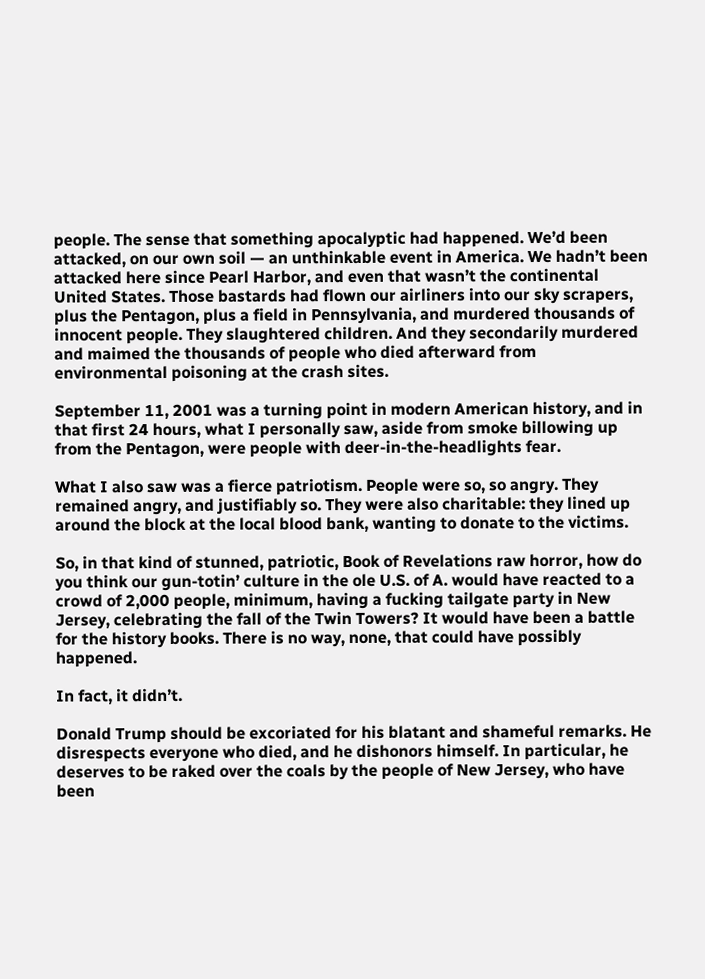people. The sense that something apocalyptic had happened. We’d been attacked, on our own soil — an unthinkable event in America. We hadn’t been attacked here since Pearl Harbor, and even that wasn’t the continental United States. Those bastards had flown our airliners into our sky scrapers, plus the Pentagon, plus a field in Pennsylvania, and murdered thousands of innocent people. They slaughtered children. And they secondarily murdered and maimed the thousands of people who died afterward from environmental poisoning at the crash sites.

September 11, 2001 was a turning point in modern American history, and in that first 24 hours, what I personally saw, aside from smoke billowing up from the Pentagon, were people with deer-in-the-headlights fear.

What I also saw was a fierce patriotism. People were so, so angry. They remained angry, and justifiably so. They were also charitable: they lined up around the block at the local blood bank, wanting to donate to the victims.

So, in that kind of stunned, patriotic, Book of Revelations raw horror, how do you think our gun-totin’ culture in the ole U.S. of A. would have reacted to a crowd of 2,000 people, minimum, having a fucking tailgate party in New Jersey, celebrating the fall of the Twin Towers? It would have been a battle for the history books. There is no way, none, that could have possibly happened.

In fact, it didn’t.

Donald Trump should be excoriated for his blatant and shameful remarks. He disrespects everyone who died, and he dishonors himself. In particular, he deserves to be raked over the coals by the people of New Jersey, who have been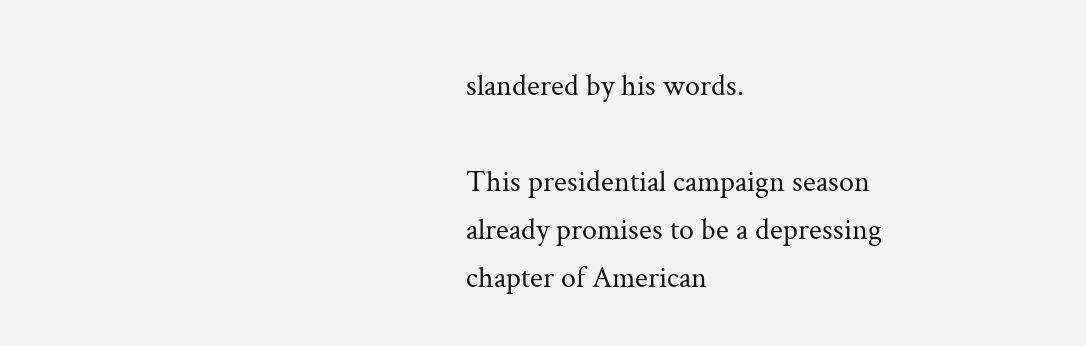slandered by his words.

This presidential campaign season already promises to be a depressing chapter of American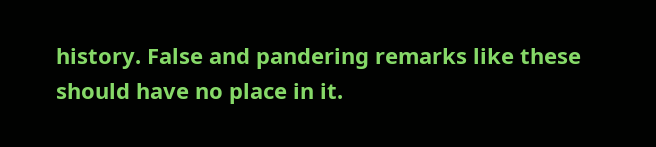history. False and pandering remarks like these should have no place in it.